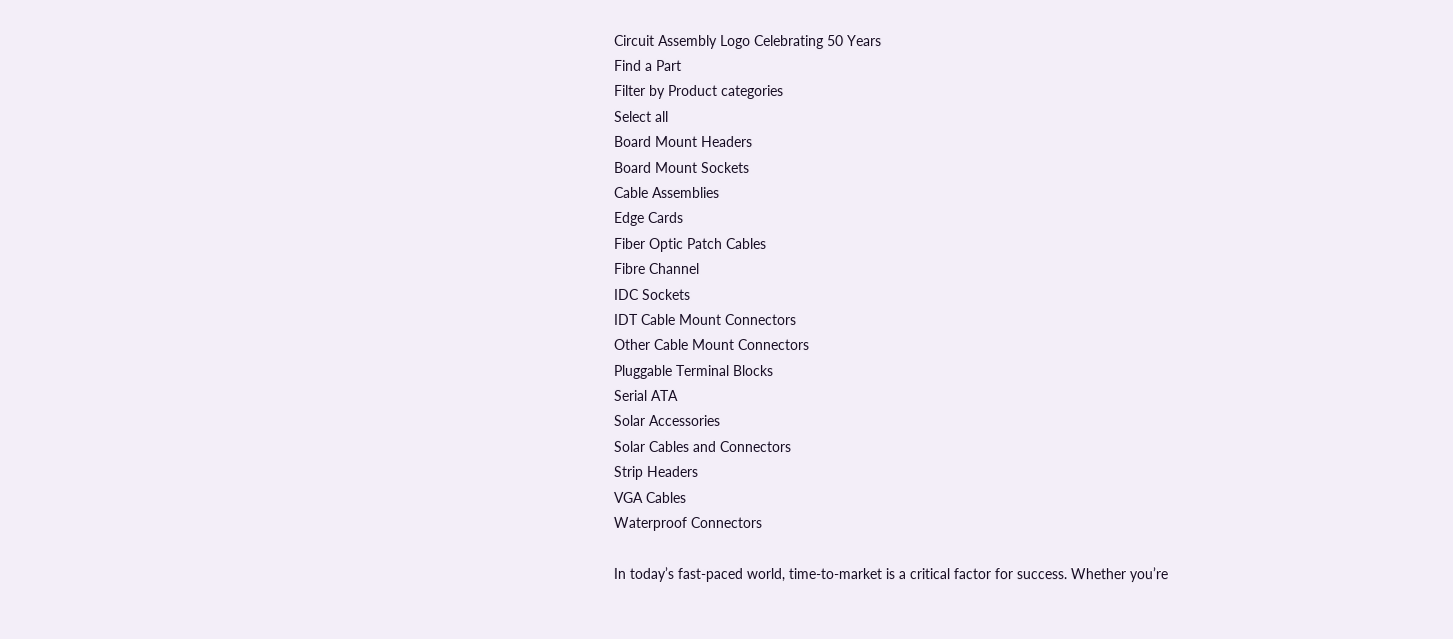Circuit Assembly Logo Celebrating 50 Years
Find a Part
Filter by Product categories
Select all
Board Mount Headers
Board Mount Sockets
Cable Assemblies
Edge Cards
Fiber Optic Patch Cables
Fibre Channel
IDC Sockets
IDT Cable Mount Connectors
Other Cable Mount Connectors
Pluggable Terminal Blocks
Serial ATA
Solar Accessories
Solar Cables and Connectors
Strip Headers
VGA Cables
Waterproof Connectors

In today’s fast-paced world, time-to-market is a critical factor for success. Whether you’re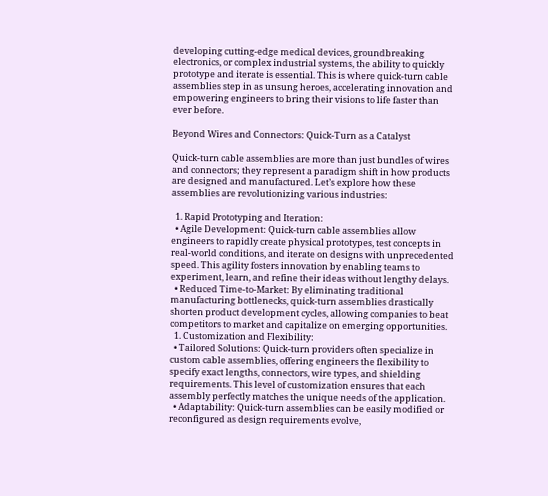developing cutting-edge medical devices, groundbreaking electronics, or complex industrial systems, the ability to quickly prototype and iterate is essential. This is where quick-turn cable assemblies step in as unsung heroes, accelerating innovation and empowering engineers to bring their visions to life faster than ever before.

Beyond Wires and Connectors: Quick-Turn as a Catalyst

Quick-turn cable assemblies are more than just bundles of wires and connectors; they represent a paradigm shift in how products are designed and manufactured. Let’s explore how these assemblies are revolutionizing various industries:

  1. Rapid Prototyping and Iteration:
  • Agile Development: Quick-turn cable assemblies allow engineers to rapidly create physical prototypes, test concepts in real-world conditions, and iterate on designs with unprecedented speed. This agility fosters innovation by enabling teams to experiment, learn, and refine their ideas without lengthy delays.
  • Reduced Time-to-Market: By eliminating traditional manufacturing bottlenecks, quick-turn assemblies drastically shorten product development cycles, allowing companies to beat competitors to market and capitalize on emerging opportunities.
  1. Customization and Flexibility:
  • Tailored Solutions: Quick-turn providers often specialize in custom cable assemblies, offering engineers the flexibility to specify exact lengths, connectors, wire types, and shielding requirements. This level of customization ensures that each assembly perfectly matches the unique needs of the application.
  • Adaptability: Quick-turn assemblies can be easily modified or reconfigured as design requirements evolve,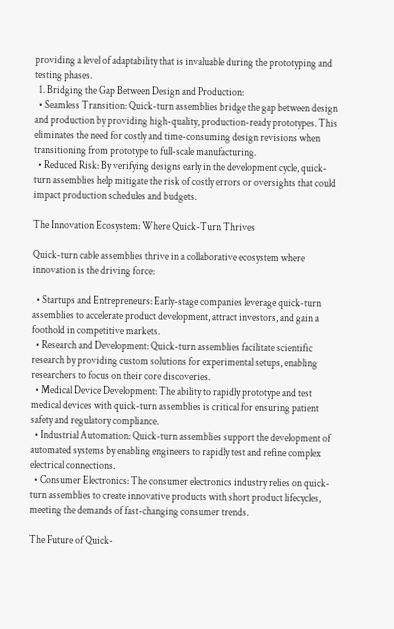providing a level of adaptability that is invaluable during the prototyping and testing phases.
  1. Bridging the Gap Between Design and Production:
  • Seamless Transition: Quick-turn assemblies bridge the gap between design and production by providing high-quality, production-ready prototypes. This eliminates the need for costly and time-consuming design revisions when transitioning from prototype to full-scale manufacturing.
  • Reduced Risk: By verifying designs early in the development cycle, quick-turn assemblies help mitigate the risk of costly errors or oversights that could impact production schedules and budgets.

The Innovation Ecosystem: Where Quick-Turn Thrives

Quick-turn cable assemblies thrive in a collaborative ecosystem where innovation is the driving force:

  • Startups and Entrepreneurs: Early-stage companies leverage quick-turn assemblies to accelerate product development, attract investors, and gain a foothold in competitive markets.
  • Research and Development: Quick-turn assemblies facilitate scientific research by providing custom solutions for experimental setups, enabling researchers to focus on their core discoveries.
  • Medical Device Development: The ability to rapidly prototype and test medical devices with quick-turn assemblies is critical for ensuring patient safety and regulatory compliance.
  • Industrial Automation: Quick-turn assemblies support the development of automated systems by enabling engineers to rapidly test and refine complex electrical connections.
  • Consumer Electronics: The consumer electronics industry relies on quick-turn assemblies to create innovative products with short product lifecycles, meeting the demands of fast-changing consumer trends.

The Future of Quick-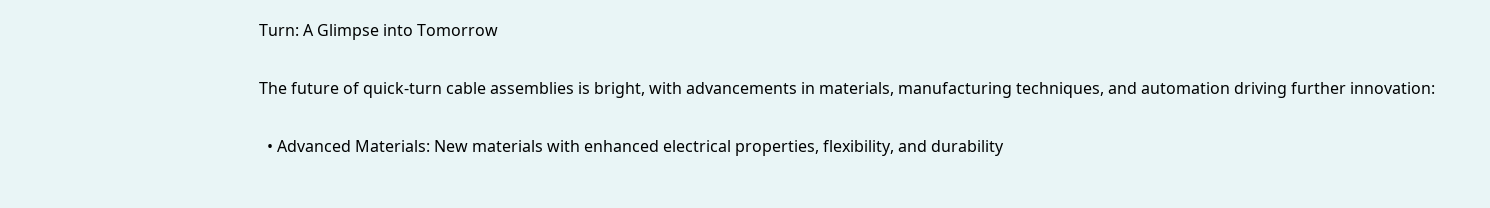Turn: A Glimpse into Tomorrow

The future of quick-turn cable assemblies is bright, with advancements in materials, manufacturing techniques, and automation driving further innovation:

  • Advanced Materials: New materials with enhanced electrical properties, flexibility, and durability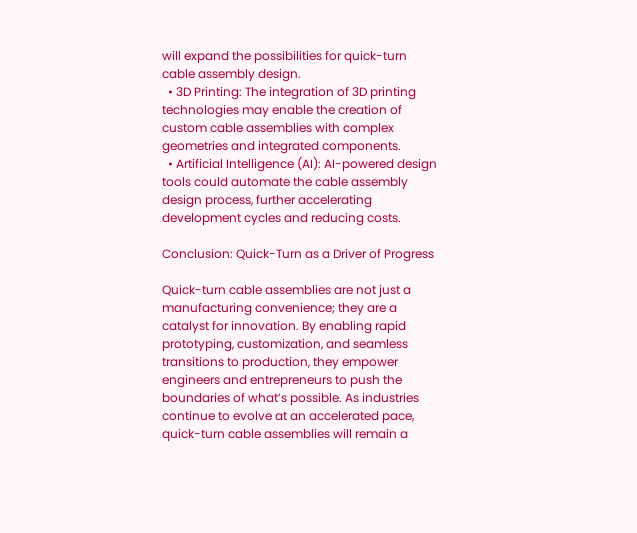will expand the possibilities for quick-turn cable assembly design.
  • 3D Printing: The integration of 3D printing technologies may enable the creation of custom cable assemblies with complex geometries and integrated components.
  • Artificial Intelligence (AI): AI-powered design tools could automate the cable assembly design process, further accelerating development cycles and reducing costs.

Conclusion: Quick-Turn as a Driver of Progress

Quick-turn cable assemblies are not just a manufacturing convenience; they are a catalyst for innovation. By enabling rapid prototyping, customization, and seamless transitions to production, they empower engineers and entrepreneurs to push the boundaries of what’s possible. As industries continue to evolve at an accelerated pace, quick-turn cable assemblies will remain a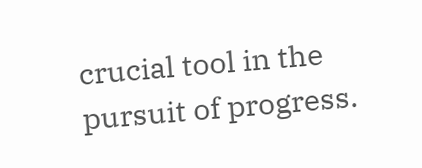crucial tool in the pursuit of progress.